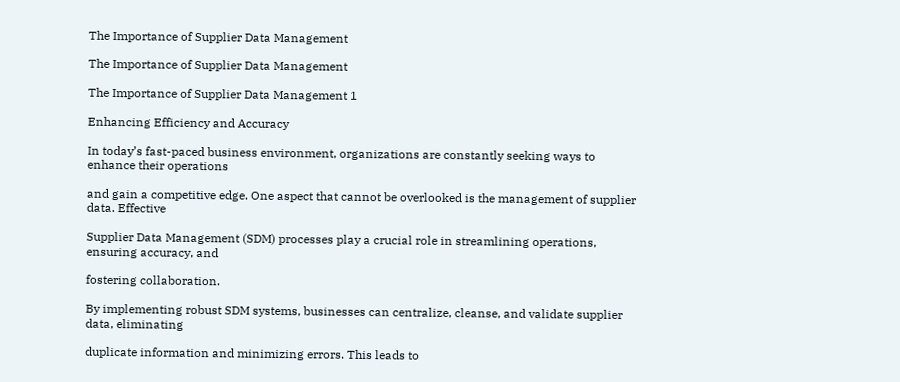The Importance of Supplier Data Management

The Importance of Supplier Data Management

The Importance of Supplier Data Management 1

Enhancing Efficiency and Accuracy

In today’s fast-paced business environment, organizations are constantly seeking ways to enhance their operations

and gain a competitive edge. One aspect that cannot be overlooked is the management of supplier data. Effective

Supplier Data Management (SDM) processes play a crucial role in streamlining operations, ensuring accuracy, and

fostering collaboration.

By implementing robust SDM systems, businesses can centralize, cleanse, and validate supplier data, eliminating

duplicate information and minimizing errors. This leads to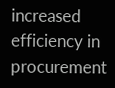increased efficiency in procurement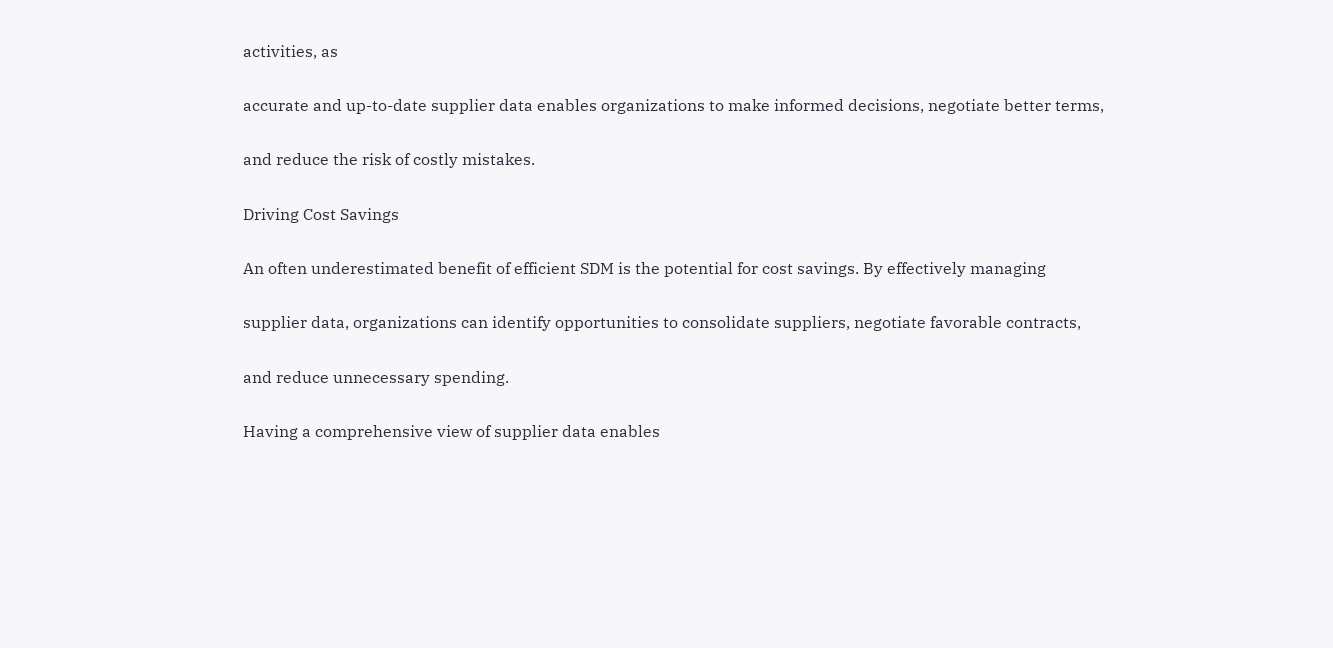activities, as

accurate and up-to-date supplier data enables organizations to make informed decisions, negotiate better terms,

and reduce the risk of costly mistakes.

Driving Cost Savings

An often underestimated benefit of efficient SDM is the potential for cost savings. By effectively managing

supplier data, organizations can identify opportunities to consolidate suppliers, negotiate favorable contracts,

and reduce unnecessary spending.

Having a comprehensive view of supplier data enables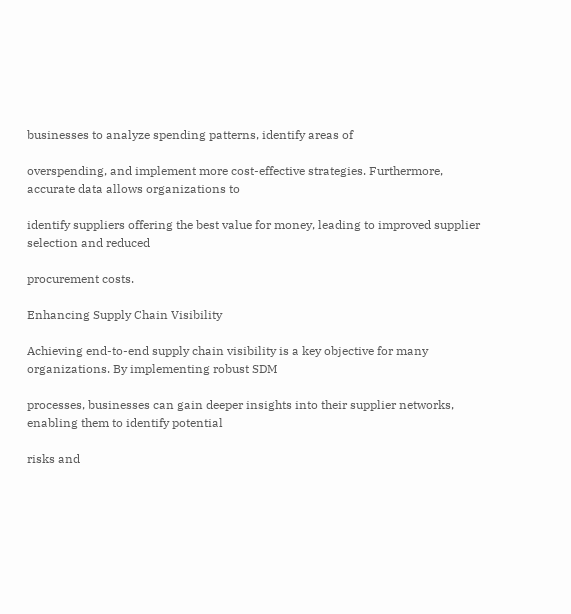businesses to analyze spending patterns, identify areas of

overspending, and implement more cost-effective strategies. Furthermore, accurate data allows organizations to

identify suppliers offering the best value for money, leading to improved supplier selection and reduced

procurement costs.

Enhancing Supply Chain Visibility

Achieving end-to-end supply chain visibility is a key objective for many organizations. By implementing robust SDM

processes, businesses can gain deeper insights into their supplier networks, enabling them to identify potential

risks and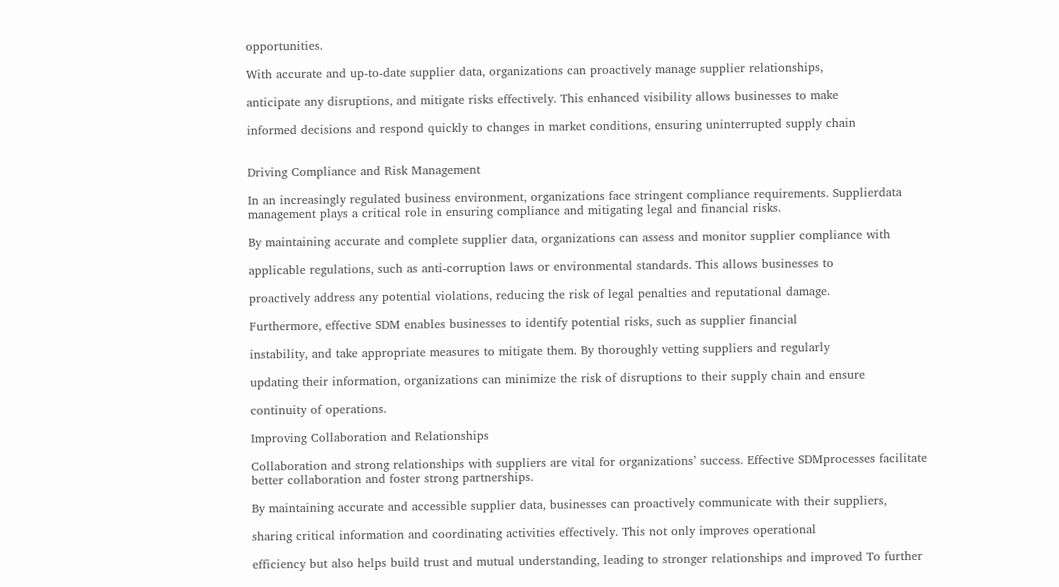opportunities.

With accurate and up-to-date supplier data, organizations can proactively manage supplier relationships,

anticipate any disruptions, and mitigate risks effectively. This enhanced visibility allows businesses to make

informed decisions and respond quickly to changes in market conditions, ensuring uninterrupted supply chain


Driving Compliance and Risk Management

In an increasingly regulated business environment, organizations face stringent compliance requirements. Supplierdata management plays a critical role in ensuring compliance and mitigating legal and financial risks.

By maintaining accurate and complete supplier data, organizations can assess and monitor supplier compliance with

applicable regulations, such as anti-corruption laws or environmental standards. This allows businesses to

proactively address any potential violations, reducing the risk of legal penalties and reputational damage.

Furthermore, effective SDM enables businesses to identify potential risks, such as supplier financial

instability, and take appropriate measures to mitigate them. By thoroughly vetting suppliers and regularly

updating their information, organizations can minimize the risk of disruptions to their supply chain and ensure

continuity of operations.

Improving Collaboration and Relationships

Collaboration and strong relationships with suppliers are vital for organizations’ success. Effective SDMprocesses facilitate better collaboration and foster strong partnerships.

By maintaining accurate and accessible supplier data, businesses can proactively communicate with their suppliers,

sharing critical information and coordinating activities effectively. This not only improves operational

efficiency but also helps build trust and mutual understanding, leading to stronger relationships and improved To further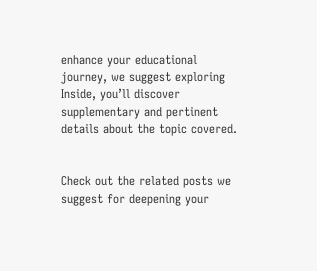enhance your educational journey, we suggest exploring Inside, you’ll discover supplementary and pertinent details about the topic covered.


Check out the related posts we suggest for deepening your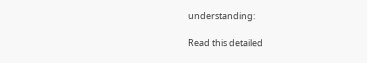understanding:

Read this detailed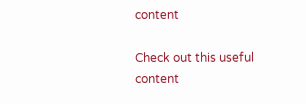content

Check out this useful content